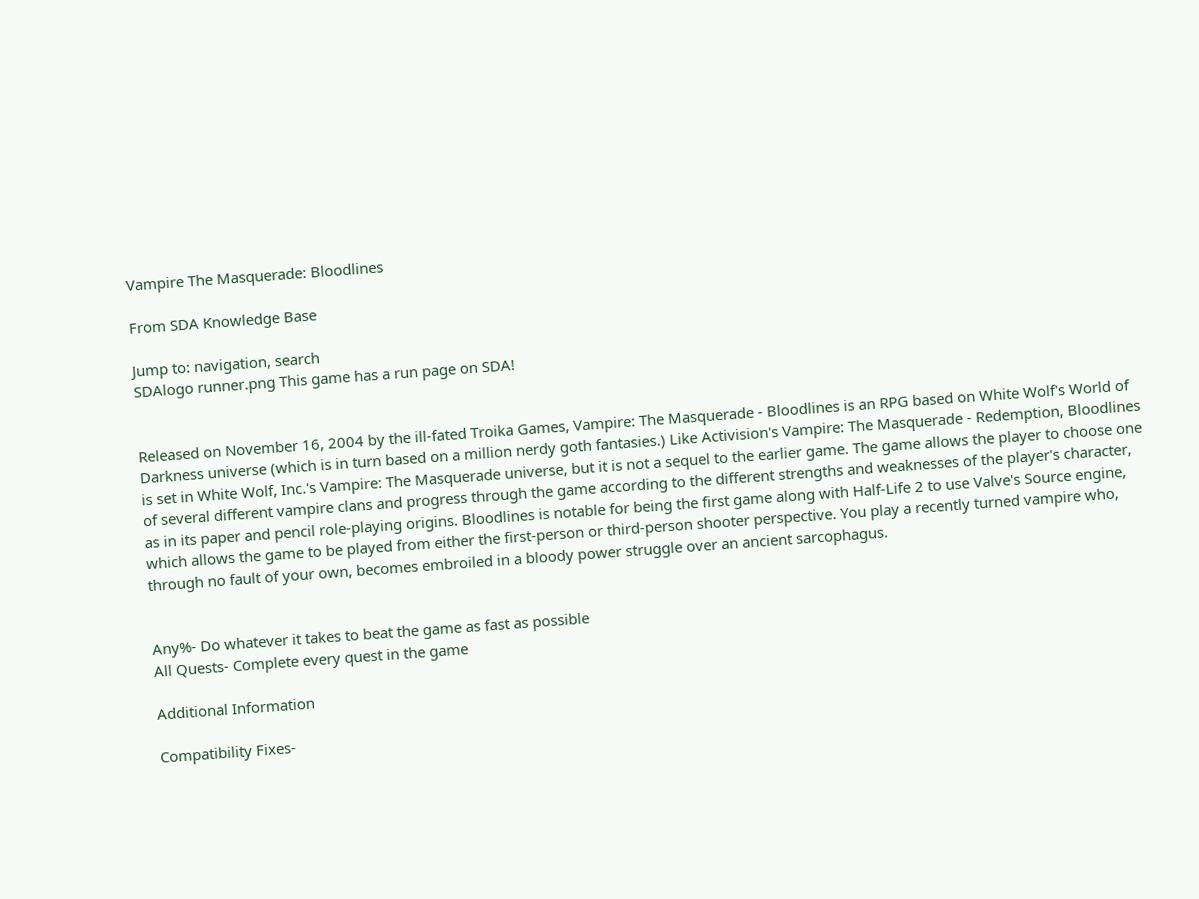Vampire The Masquerade: Bloodlines

From SDA Knowledge Base

Jump to: navigation, search
SDAlogo runner.png This game has a run page on SDA!


Released on November 16, 2004 by the ill-fated Troika Games, Vampire: The Masquerade - Bloodlines is an RPG based on White Wolf's World of Darkness universe (which is in turn based on a million nerdy goth fantasies.) Like Activision's Vampire: The Masquerade - Redemption, Bloodlines is set in White Wolf, Inc.'s Vampire: The Masquerade universe, but it is not a sequel to the earlier game. The game allows the player to choose one of several different vampire clans and progress through the game according to the different strengths and weaknesses of the player's character, as in its paper and pencil role-playing origins. Bloodlines is notable for being the first game along with Half-Life 2 to use Valve's Source engine, which allows the game to be played from either the first-person or third-person shooter perspective. You play a recently turned vampire who, through no fault of your own, becomes embroiled in a bloody power struggle over an ancient sarcophagus.


Any%- Do whatever it takes to beat the game as fast as possible
All Quests- Complete every quest in the game

Additional Information

Compatibility Fixes-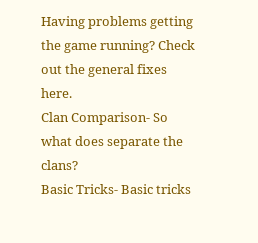Having problems getting the game running? Check out the general fixes here.
Clan Comparison- So what does separate the clans?
Basic Tricks- Basic tricks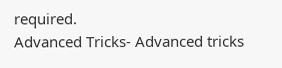required.
Advanced Tricks- Advanced tricks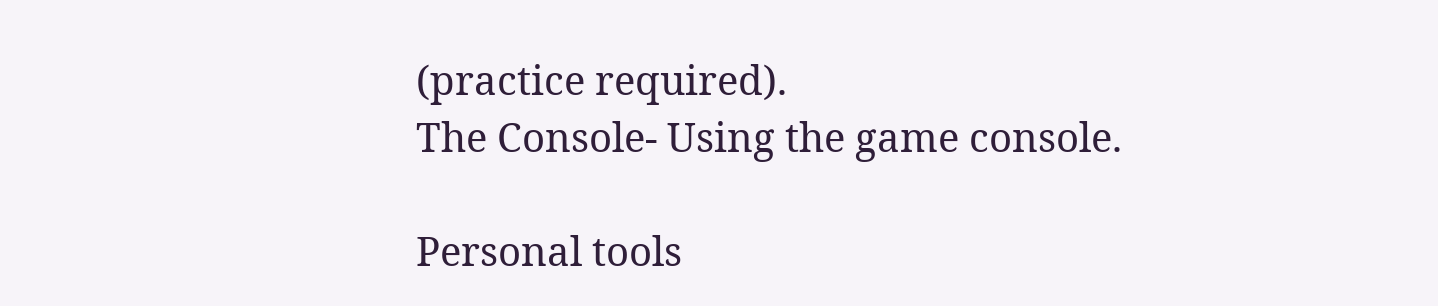(practice required).
The Console- Using the game console.

Personal tools